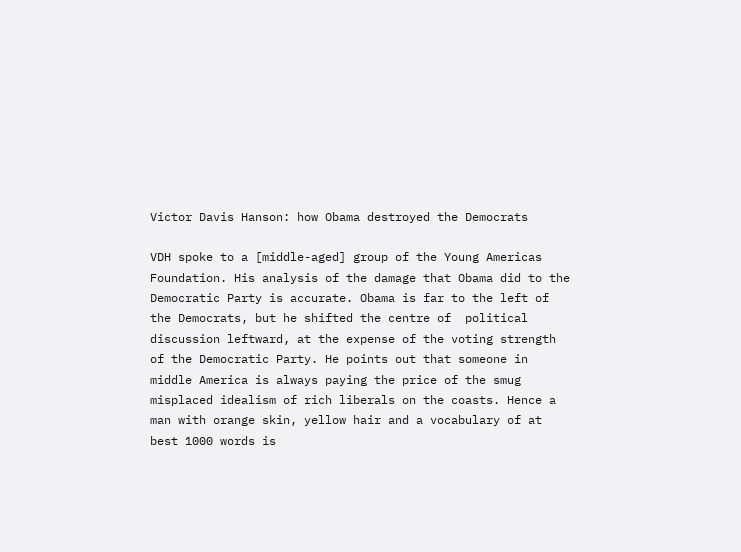Victor Davis Hanson: how Obama destroyed the Democrats

VDH spoke to a [middle-aged] group of the Young Americas Foundation. His analysis of the damage that Obama did to the Democratic Party is accurate. Obama is far to the left of the Democrats, but he shifted the centre of  political discussion leftward, at the expense of the voting strength of the Democratic Party. He points out that someone in middle America is always paying the price of the smug misplaced idealism of rich liberals on the coasts. Hence a man with orange skin, yellow hair and a vocabulary of at best 1000 words is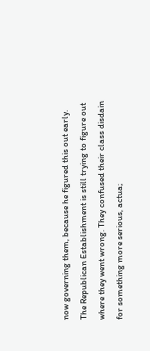now governing them, because he figured this out early. The Republican Establishment is still trying to figure out where they went wrong. They confused their class disdain for something more serious, actua;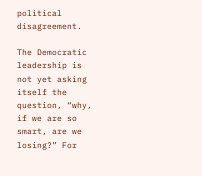political disagreement.

The Democratic leadership is not yet asking itself the  question, “why, if we are so smart, are we losing?” For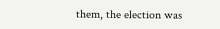them, the election was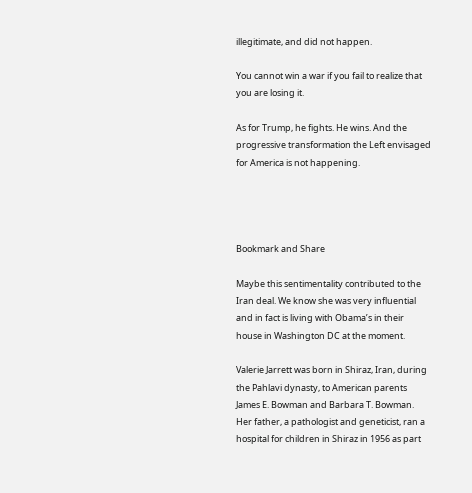illegitimate, and did not happen.

You cannot win a war if you fail to realize that you are losing it.

As for Trump, he fights. He wins. And the progressive transformation the Left envisaged for America is not happening.




Bookmark and Share

Maybe this sentimentality contributed to the Iran deal. We know she was very influential and in fact is living with Obama’s in their house in Washington DC at the moment.

Valerie Jarrett was born in Shiraz, Iran, during the Pahlavi dynasty, to American parents James E. Bowman and Barbara T. Bowman. Her father, a pathologist and geneticist, ran a hospital for children in Shiraz in 1956 as part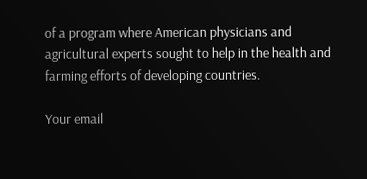of a program where American physicians and agricultural experts sought to help in the health and farming efforts of developing countries.

Your email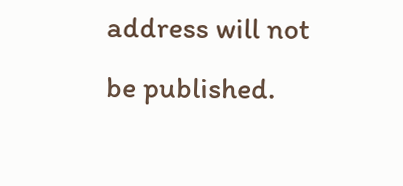address will not be published.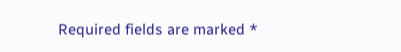Required fields are marked *